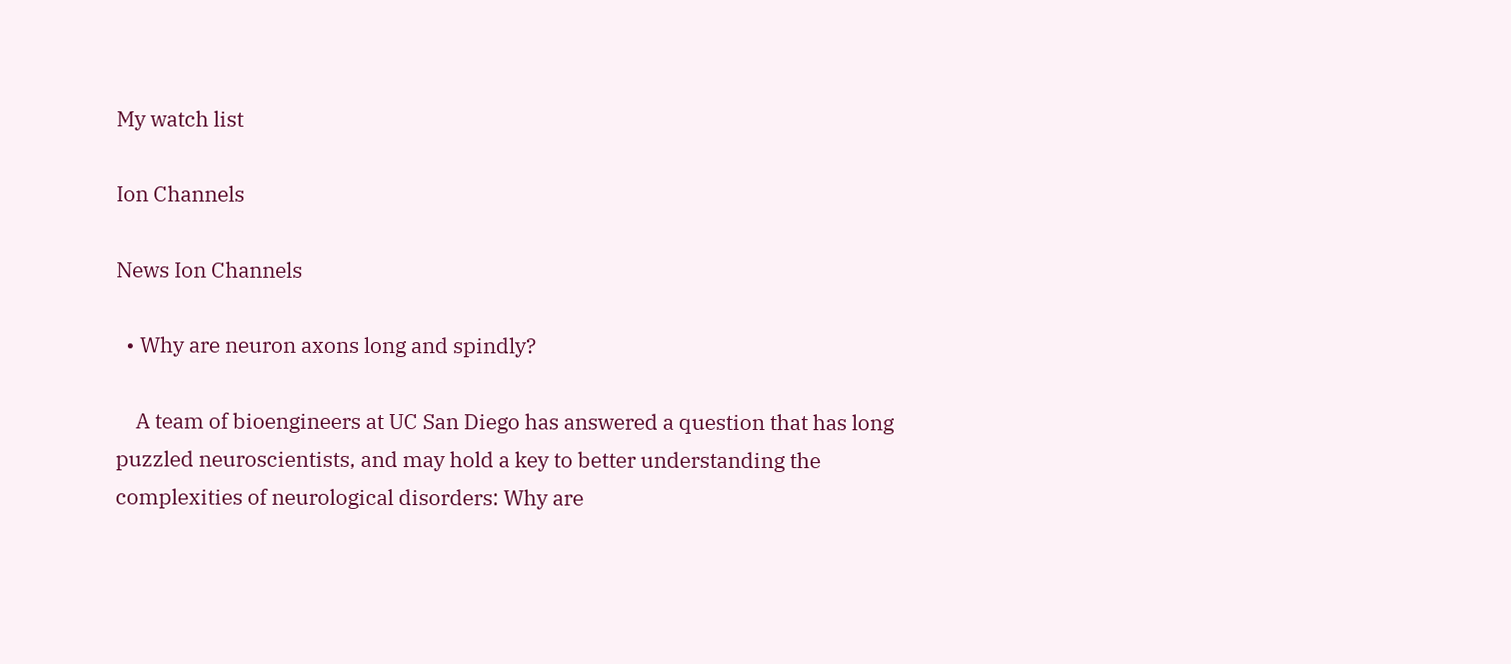My watch list

Ion Channels

News Ion Channels

  • Why are neuron axons long and spindly?

    A team of bioengineers at UC San Diego has answered a question that has long puzzled neuroscientists, and may hold a key to better understanding the complexities of neurological disorders: Why are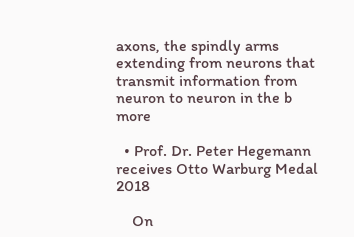axons, the spindly arms extending from neurons that transmit information from neuron to neuron in the b more

  • Prof. Dr. Peter Hegemann receives Otto Warburg Medal 2018

    On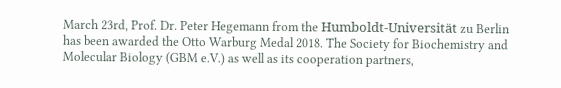March 23rd, Prof. Dr. Peter Hegemann from the Humboldt-Universität zu Berlin has been awarded the Otto Warburg Medal 2018. The Society for Biochemistry and Molecular Biology (GBM e.V.) as well as its cooperation partners,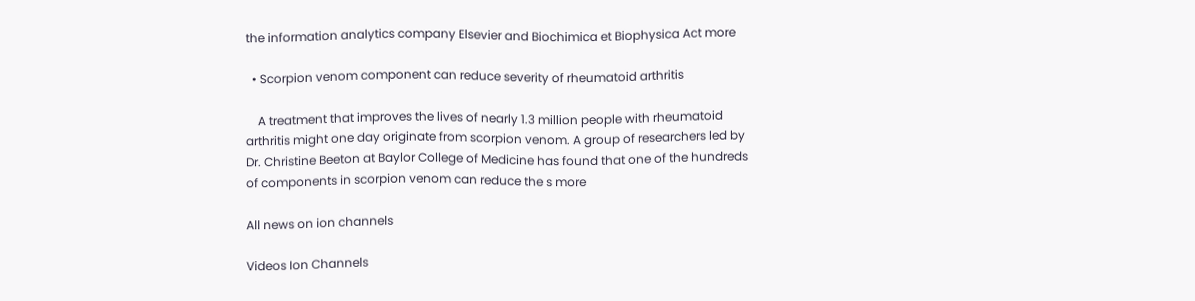the information analytics company Elsevier and Biochimica et Biophysica Act more

  • Scorpion venom component can reduce severity of rheumatoid arthritis

    A treatment that improves the lives of nearly 1.3 million people with rheumatoid arthritis might one day originate from scorpion venom. A group of researchers led by Dr. Christine Beeton at Baylor College of Medicine has found that one of the hundreds of components in scorpion venom can reduce the s more

All news on ion channels

Videos Ion Channels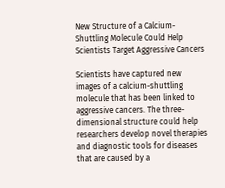New Structure of a Calcium-Shuttling Molecule Could Help Scientists Target Aggressive Cancers

Scientists have captured new images of a calcium-shuttling molecule that has been linked to aggressive cancers. The three-dimensional structure could help researchers develop novel therapies and diagnostic tools for diseases that are caused by a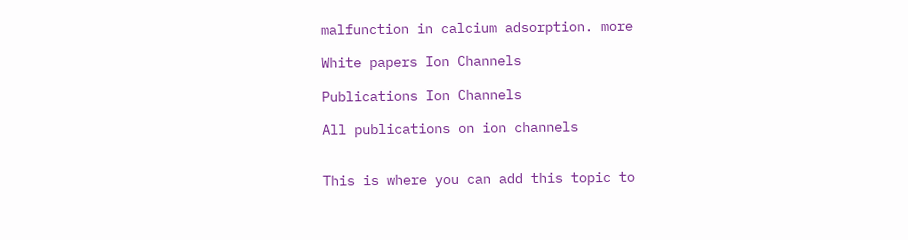malfunction in calcium adsorption. more

White papers Ion Channels

Publications Ion Channels

All publications on ion channels


This is where you can add this topic to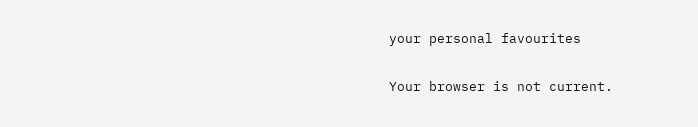your personal favourites

Your browser is not current.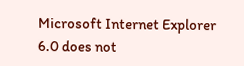Microsoft Internet Explorer 6.0 does not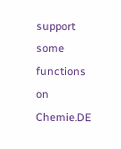support some functions on Chemie.DE